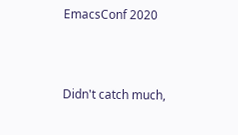EmacsConf 2020



Didn't catch much,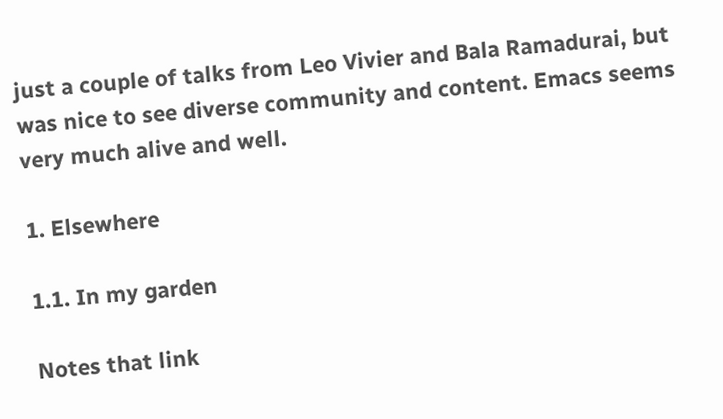just a couple of talks from Leo Vivier and Bala Ramadurai, but was nice to see diverse community and content. Emacs seems very much alive and well.

1. Elsewhere

1.1. In my garden

Notes that link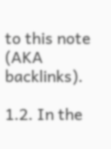to this note (AKA backlinks).

1.2. In the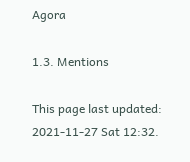Agora

1.3. Mentions

This page last updated: 2021-11-27 Sat 12:32.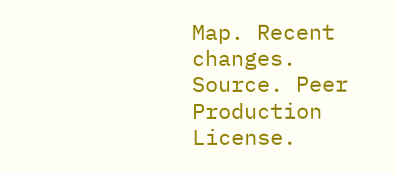Map. Recent changes. Source. Peer Production License.